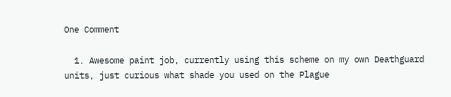One Comment

  1. Awesome paint job, currently using this scheme on my own Deathguard units, just curious what shade you used on the Plague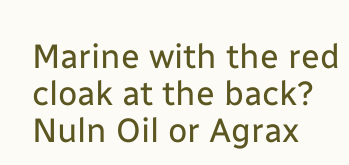Marine with the red cloak at the back? Nuln Oil or Agrax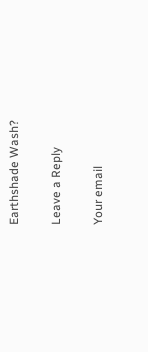Earthshade Wash?

Leave a Reply

Your email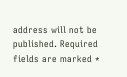address will not be published. Required fields are marked *